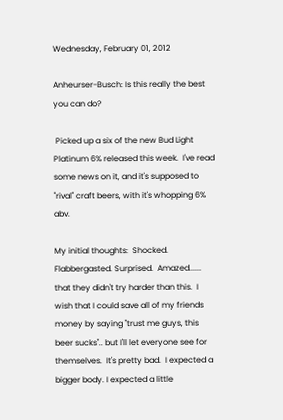Wednesday, February 01, 2012

Anheurser-Busch: Is this really the best you can do?

 Picked up a six of the new Bud Light Platinum 6% released this week.  I've read some news on it, and it's supposed to "rival" craft beers, with it's whopping 6% abv.

My initial thoughts:  Shocked. Flabbergasted. Surprised.  Amazed......  that they didn't try harder than this.  I wish that I could save all of my friends money by saying "trust me guys, this beer sucks".. but I'll let everyone see for themselves.  It's pretty bad.  I expected a bigger body. I expected a little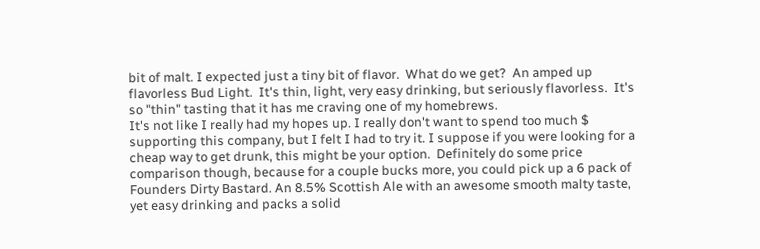bit of malt. I expected just a tiny bit of flavor.  What do we get?  An amped up flavorless Bud Light.  It's thin, light, very easy drinking, but seriously flavorless.  It's so "thin" tasting that it has me craving one of my homebrews.
It's not like I really had my hopes up. I really don't want to spend too much $ supporting this company, but I felt I had to try it. I suppose if you were looking for a cheap way to get drunk, this might be your option.  Definitely do some price comparison though, because for a couple bucks more, you could pick up a 6 pack of Founders Dirty Bastard. An 8.5% Scottish Ale with an awesome smooth malty taste, yet easy drinking and packs a solid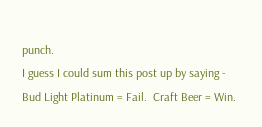punch.
I guess I could sum this post up by saying - Bud Light Platinum = Fail.  Craft Beer = Win.